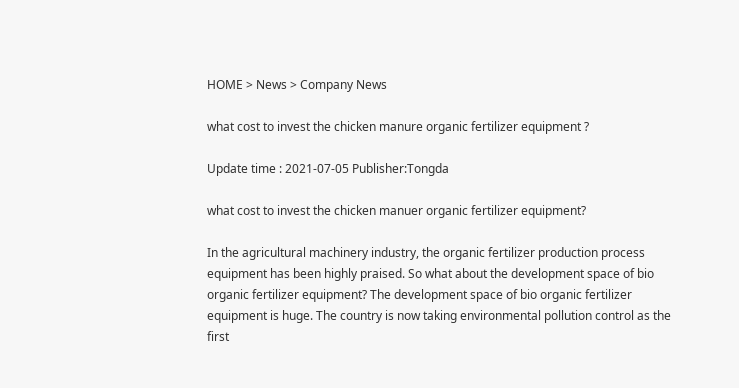HOME > News > Company News

what cost to invest the chicken manure organic fertilizer equipment ?

Update time : 2021-07-05 Publisher:Tongda

what cost to invest the chicken manuer organic fertilizer equipment?

In the agricultural machinery industry, the organic fertilizer production process equipment has been highly praised. So what about the development space of bio organic fertilizer equipment? The development space of bio organic fertilizer equipment is huge. The country is now taking environmental pollution control as the first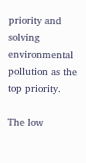priority and solving environmental pollution as the top priority.

The low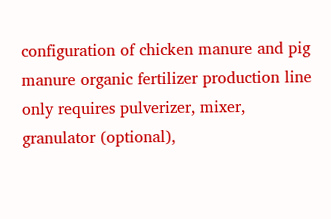configuration of chicken manure and pig manure organic fertilizer production line only requires pulverizer, mixer, granulator (optional),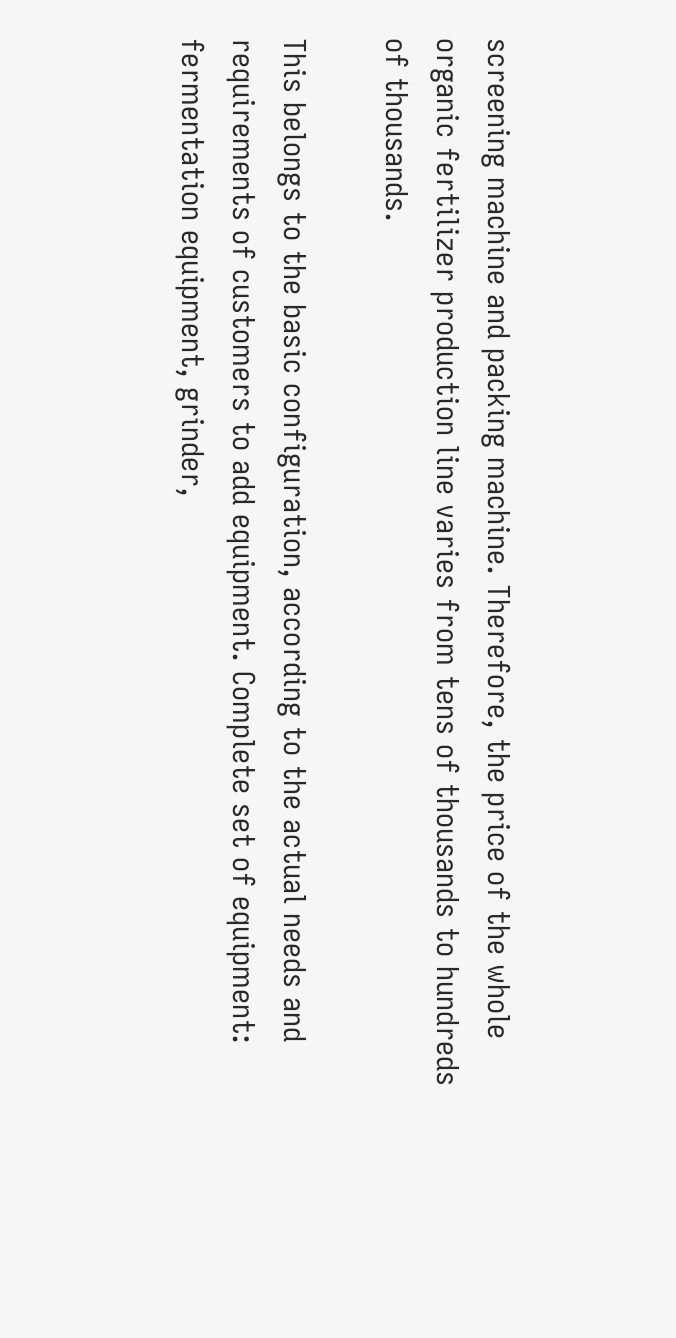screening machine and packing machine. Therefore, the price of the whole organic fertilizer production line varies from tens of thousands to hundreds of thousands.

This belongs to the basic configuration, according to the actual needs and requirements of customers to add equipment. Complete set of equipment: fermentation equipment, grinder,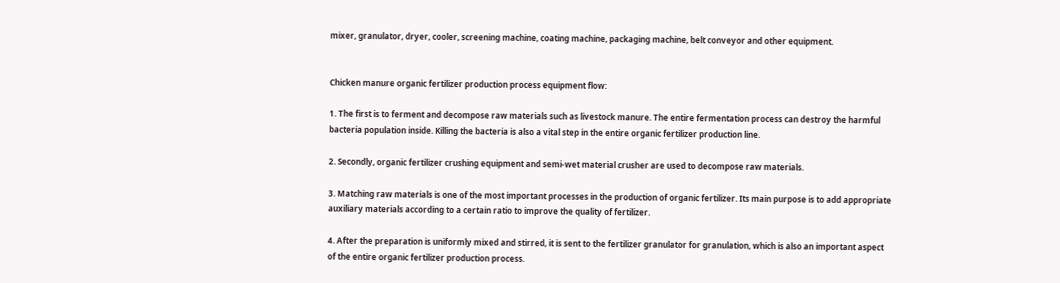mixer, granulator, dryer, cooler, screening machine, coating machine, packaging machine, belt conveyor and other equipment.


Chicken manure organic fertilizer production process equipment flow:

1. The first is to ferment and decompose raw materials such as livestock manure. The entire fermentation process can destroy the harmful bacteria population inside. Killing the bacteria is also a vital step in the entire organic fertilizer production line.

2. Secondly, organic fertilizer crushing equipment and semi-wet material crusher are used to decompose raw materials.

3. Matching raw materials is one of the most important processes in the production of organic fertilizer. Its main purpose is to add appropriate auxiliary materials according to a certain ratio to improve the quality of fertilizer.

4. After the preparation is uniformly mixed and stirred, it is sent to the fertilizer granulator for granulation, which is also an important aspect of the entire organic fertilizer production process.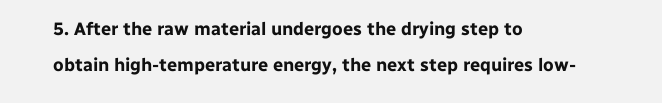5. After the raw material undergoes the drying step to obtain high-temperature energy, the next step requires low-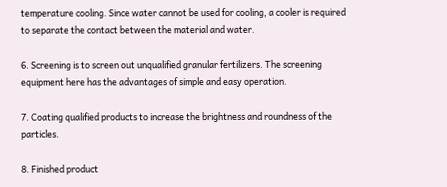temperature cooling. Since water cannot be used for cooling, a cooler is required to separate the contact between the material and water.

6. Screening is to screen out unqualified granular fertilizers. The screening equipment here has the advantages of simple and easy operation.

7. Coating qualified products to increase the brightness and roundness of the particles.

8. Finished product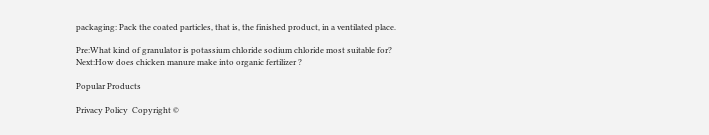packaging: Pack the coated particles, that is, the finished product, in a ventilated place.

Pre:What kind of granulator is potassium chloride sodium chloride most suitable for?
Next:How does chicken manure make into organic fertilizer ?

Popular Products

Privacy Policy  Copyright ©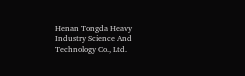Henan Tongda Heavy Industry Science And Technology Co., Ltd.